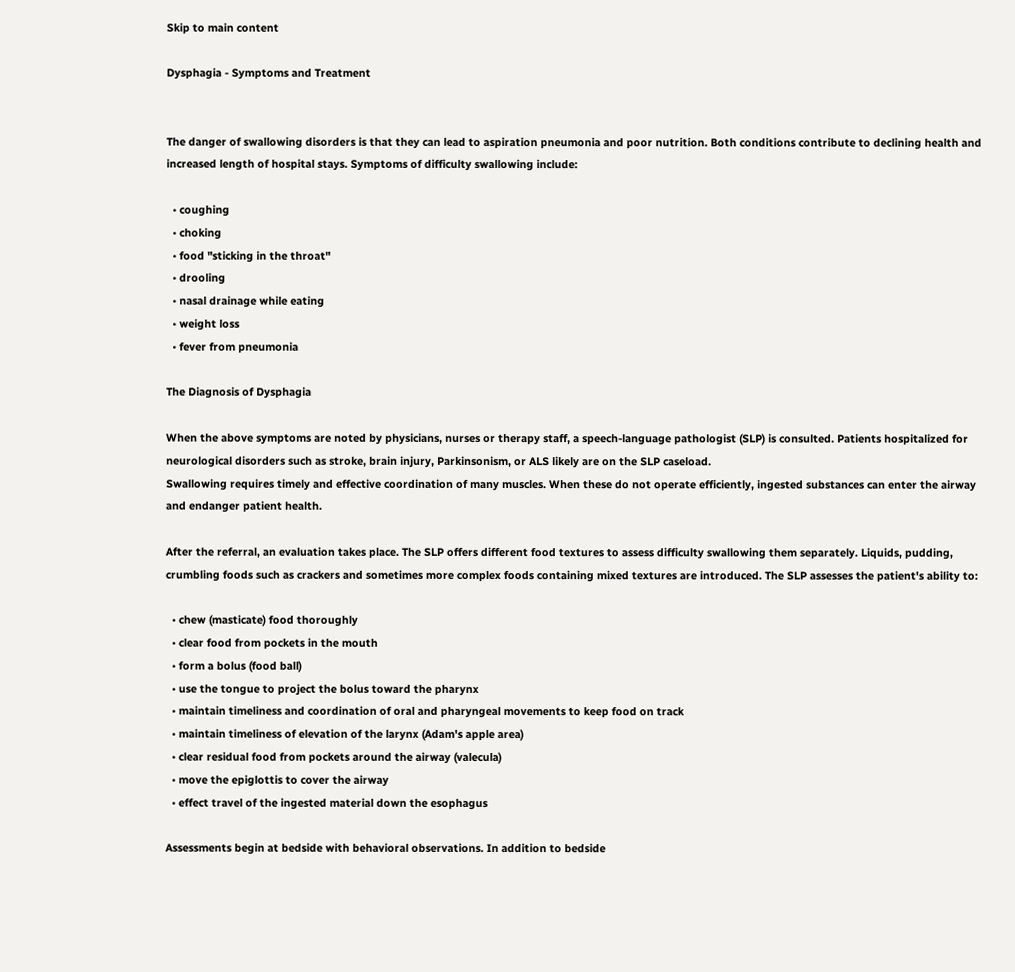Skip to main content

Dysphagia - Symptoms and Treatment


The danger of swallowing disorders is that they can lead to aspiration pneumonia and poor nutrition. Both conditions contribute to declining health and increased length of hospital stays. Symptoms of difficulty swallowing include:

  • coughing
  • choking
  • food "sticking in the throat"
  • drooling
  • nasal drainage while eating
  • weight loss
  • fever from pneumonia

The Diagnosis of Dysphagia

When the above symptoms are noted by physicians, nurses or therapy staff, a speech-language pathologist (SLP) is consulted. Patients hospitalized for neurological disorders such as stroke, brain injury, Parkinsonism, or ALS likely are on the SLP caseload.
Swallowing requires timely and effective coordination of many muscles. When these do not operate efficiently, ingested substances can enter the airway and endanger patient health.

After the referral, an evaluation takes place. The SLP offers different food textures to assess difficulty swallowing them separately. Liquids, pudding, crumbling foods such as crackers and sometimes more complex foods containing mixed textures are introduced. The SLP assesses the patient's ability to:

  • chew (masticate) food thoroughly
  • clear food from pockets in the mouth
  • form a bolus (food ball)
  • use the tongue to project the bolus toward the pharynx
  • maintain timeliness and coordination of oral and pharyngeal movements to keep food on track
  • maintain timeliness of elevation of the larynx (Adam's apple area)
  • clear residual food from pockets around the airway (valecula)
  • move the epiglottis to cover the airway
  • effect travel of the ingested material down the esophagus

Assessments begin at bedside with behavioral observations. In addition to bedside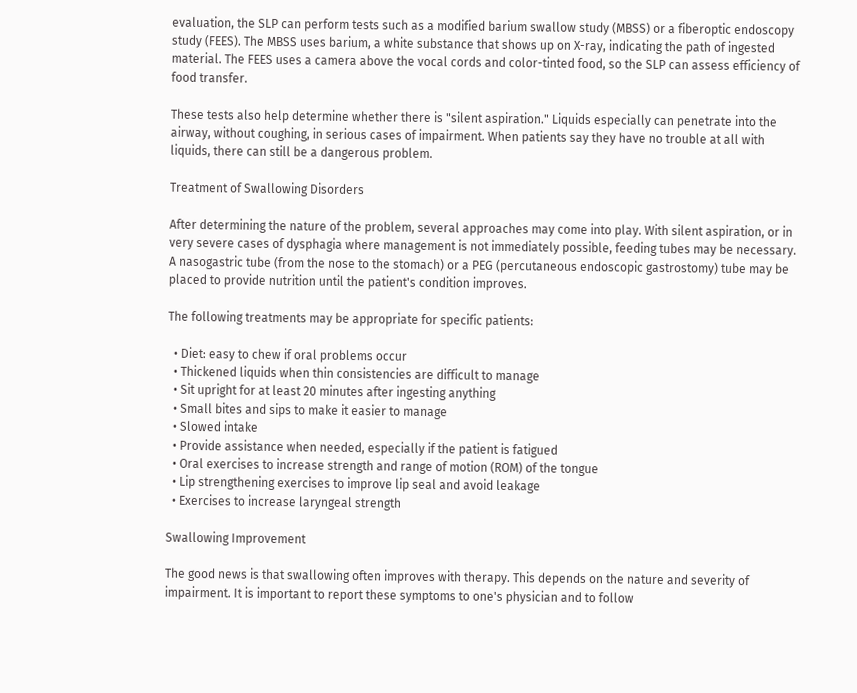evaluation, the SLP can perform tests such as a modified barium swallow study (MBSS) or a fiberoptic endoscopy study (FEES). The MBSS uses barium, a white substance that shows up on X-ray, indicating the path of ingested material. The FEES uses a camera above the vocal cords and color-tinted food, so the SLP can assess efficiency of food transfer.

These tests also help determine whether there is "silent aspiration." Liquids especially can penetrate into the airway, without coughing, in serious cases of impairment. When patients say they have no trouble at all with liquids, there can still be a dangerous problem.

Treatment of Swallowing Disorders

After determining the nature of the problem, several approaches may come into play. With silent aspiration, or in very severe cases of dysphagia where management is not immediately possible, feeding tubes may be necessary. A nasogastric tube (from the nose to the stomach) or a PEG (percutaneous endoscopic gastrostomy) tube may be placed to provide nutrition until the patient's condition improves.

The following treatments may be appropriate for specific patients:

  • Diet: easy to chew if oral problems occur
  • Thickened liquids when thin consistencies are difficult to manage
  • Sit upright for at least 20 minutes after ingesting anything
  • Small bites and sips to make it easier to manage
  • Slowed intake
  • Provide assistance when needed, especially if the patient is fatigued
  • Oral exercises to increase strength and range of motion (ROM) of the tongue
  • Lip strengthening exercises to improve lip seal and avoid leakage
  • Exercises to increase laryngeal strength

Swallowing Improvement

The good news is that swallowing often improves with therapy. This depends on the nature and severity of impairment. It is important to report these symptoms to one's physician and to follow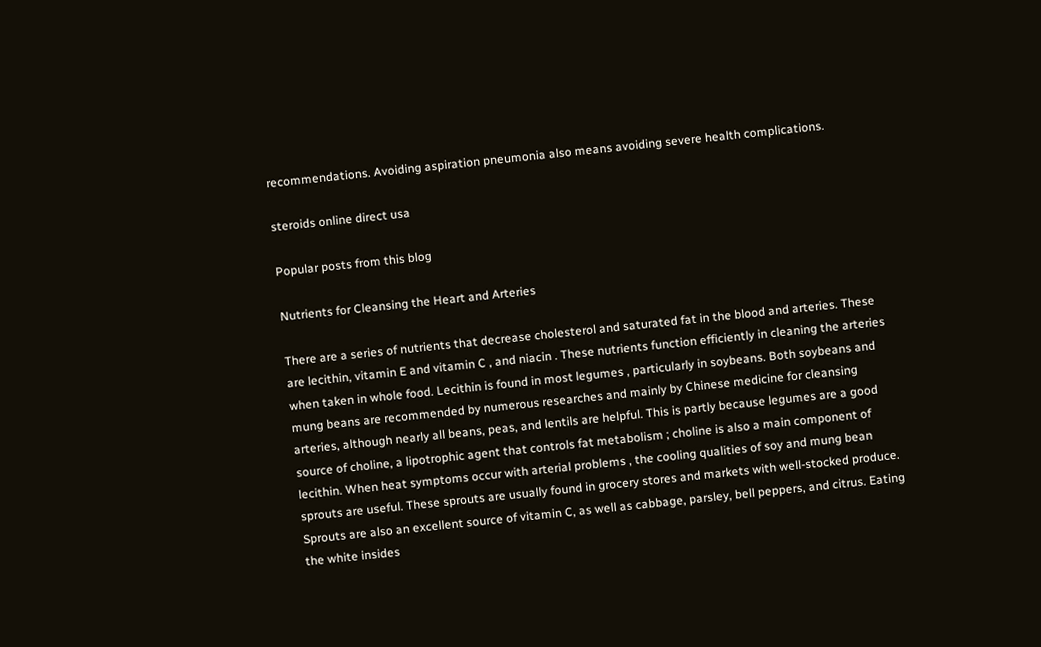recommendations. Avoiding aspiration pneumonia also means avoiding severe health complications.

steroids online direct usa

Popular posts from this blog

Nutrients for Cleansing the Heart and Arteries

There are a series of nutrients that decrease cholesterol and saturated fat in the blood and arteries. These are lecithin, vitamin E and vitamin C , and niacin . These nutrients function efficiently in cleaning the arteries when taken in whole food. Lecithin is found in most legumes , particularly in soybeans. Both soybeans and mung beans are recommended by numerous researches and mainly by Chinese medicine for cleansing arteries, although nearly all beans, peas, and lentils are helpful. This is partly because legumes are a good source of choline, a lipotrophic agent that controls fat metabolism ; choline is also a main component of lecithin. When heat symptoms occur with arterial problems , the cooling qualities of soy and mung bean sprouts are useful. These sprouts are usually found in grocery stores and markets with well-stocked produce. Sprouts are also an excellent source of vitamin C, as well as cabbage, parsley, bell peppers, and citrus. Eating the white insides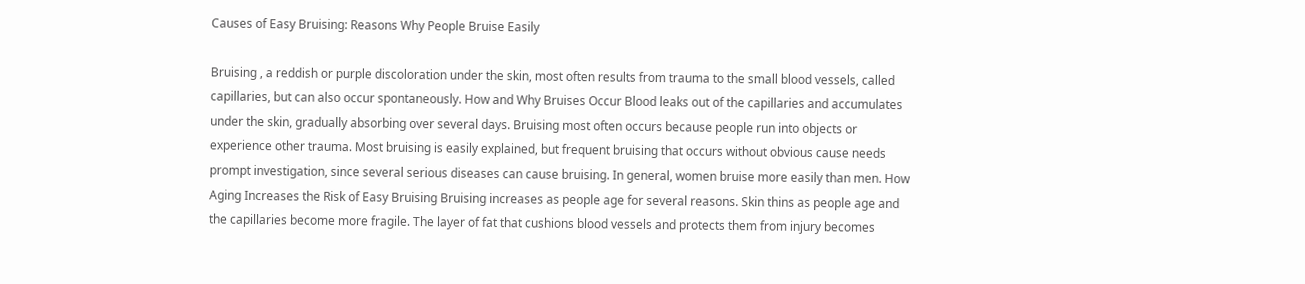Causes of Easy Bruising: Reasons Why People Bruise Easily

Bruising , a reddish or purple discoloration under the skin, most often results from trauma to the small blood vessels, called capillaries, but can also occur spontaneously. How and Why Bruises Occur Blood leaks out of the capillaries and accumulates under the skin, gradually absorbing over several days. Bruising most often occurs because people run into objects or experience other trauma. Most bruising is easily explained, but frequent bruising that occurs without obvious cause needs prompt investigation, since several serious diseases can cause bruising. In general, women bruise more easily than men. How Aging Increases the Risk of Easy Bruising Bruising increases as people age for several reasons. Skin thins as people age and the capillaries become more fragile. The layer of fat that cushions blood vessels and protects them from injury becomes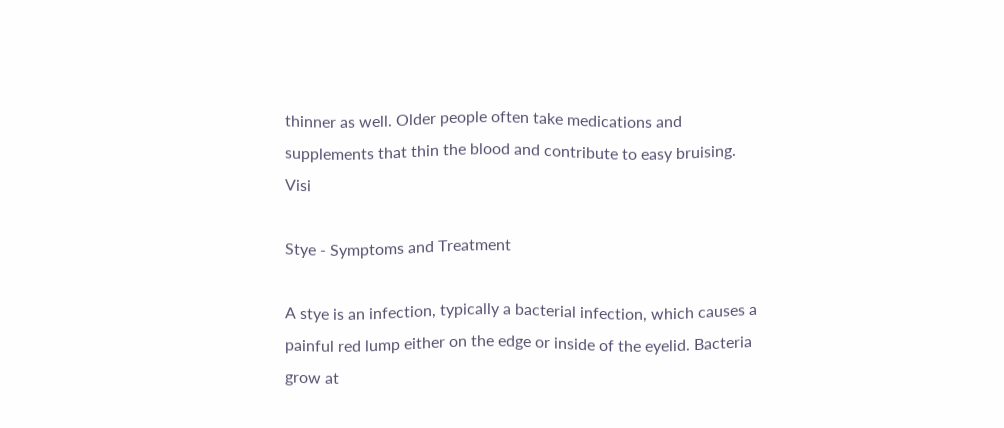thinner as well. Older people often take medications and supplements that thin the blood and contribute to easy bruising. Visi

Stye - Symptoms and Treatment

A stye is an infection, typically a bacterial infection, which causes a painful red lump either on the edge or inside of the eyelid. Bacteria grow at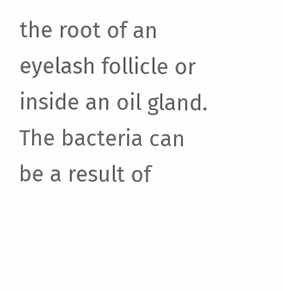the root of an eyelash follicle or inside an oil gland. The bacteria can be a result of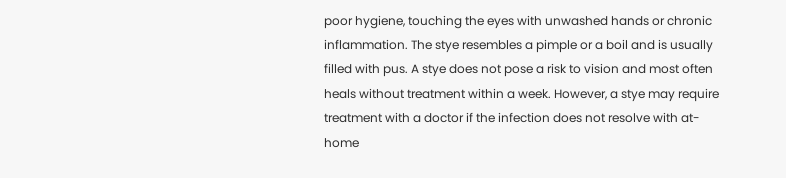poor hygiene, touching the eyes with unwashed hands or chronic inflammation. The stye resembles a pimple or a boil and is usually filled with pus. A stye does not pose a risk to vision and most often heals without treatment within a week. However, a stye may require treatment with a doctor if the infection does not resolve with at-home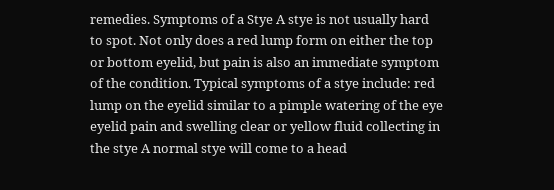remedies. Symptoms of a Stye A stye is not usually hard to spot. Not only does a red lump form on either the top or bottom eyelid, but pain is also an immediate symptom of the condition. Typical symptoms of a stye include: red lump on the eyelid similar to a pimple watering of the eye eyelid pain and swelling clear or yellow fluid collecting in the stye A normal stye will come to a head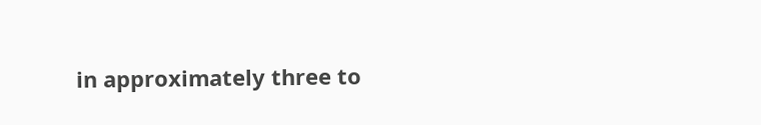in approximately three to